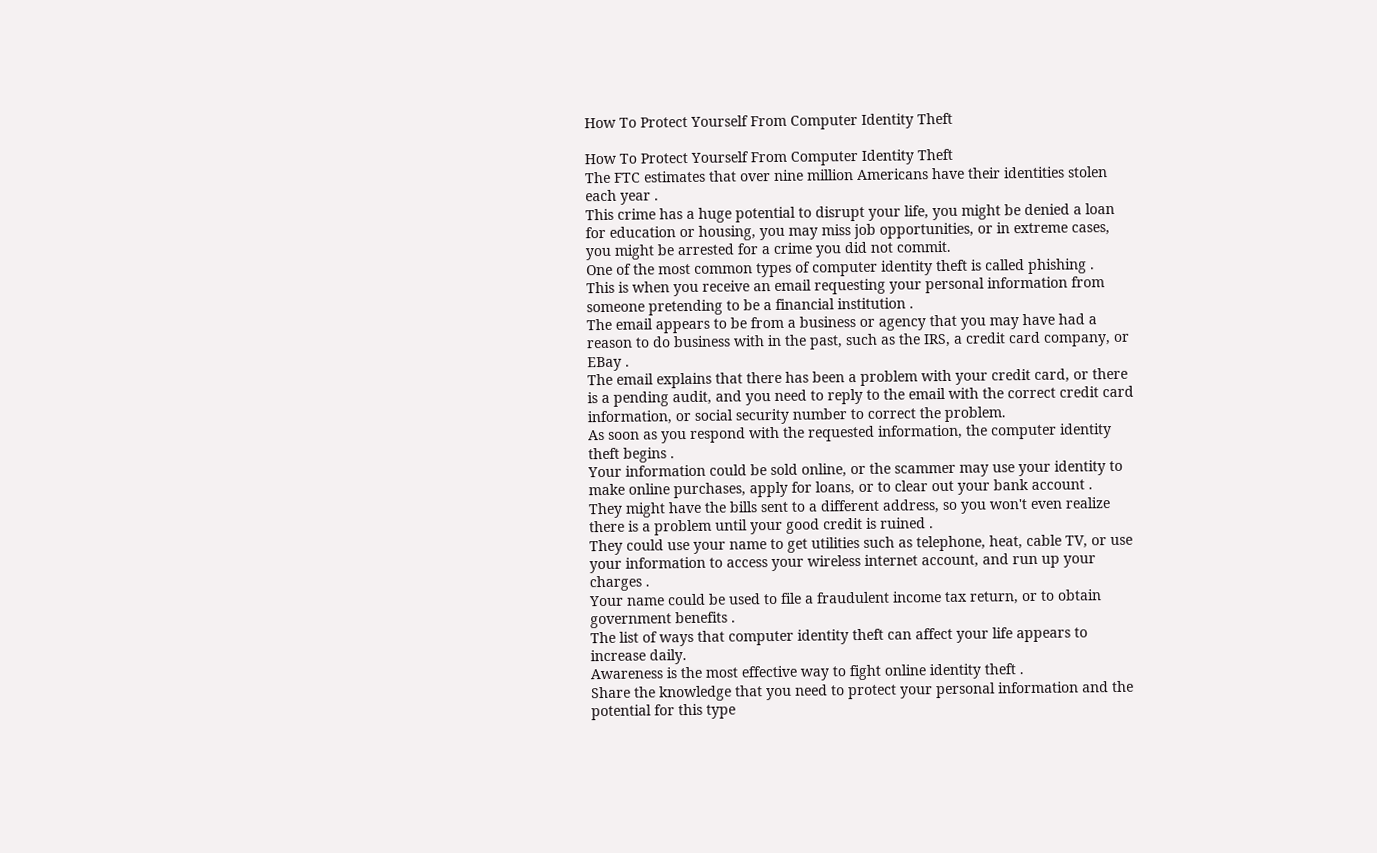How To Protect Yourself From Computer Identity Theft

How To Protect Yourself From Computer Identity Theft
The FTC estimates that over nine million Americans have their identities stolen each year .
This crime has a huge potential to disrupt your life, you might be denied a loan for education or housing, you may miss job opportunities, or in extreme cases, you might be arrested for a crime you did not commit.
One of the most common types of computer identity theft is called phishing .
This is when you receive an email requesting your personal information from someone pretending to be a financial institution .
The email appears to be from a business or agency that you may have had a reason to do business with in the past, such as the IRS, a credit card company, or EBay .
The email explains that there has been a problem with your credit card, or there is a pending audit, and you need to reply to the email with the correct credit card information, or social security number to correct the problem.
As soon as you respond with the requested information, the computer identity theft begins .
Your information could be sold online, or the scammer may use your identity to make online purchases, apply for loans, or to clear out your bank account .
They might have the bills sent to a different address, so you won't even realize there is a problem until your good credit is ruined .
They could use your name to get utilities such as telephone, heat, cable TV, or use your information to access your wireless internet account, and run up your charges .
Your name could be used to file a fraudulent income tax return, or to obtain government benefits .
The list of ways that computer identity theft can affect your life appears to increase daily.
Awareness is the most effective way to fight online identity theft .
Share the knowledge that you need to protect your personal information and the potential for this type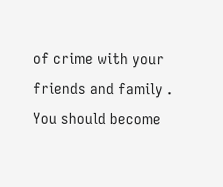of crime with your friends and family .
You should become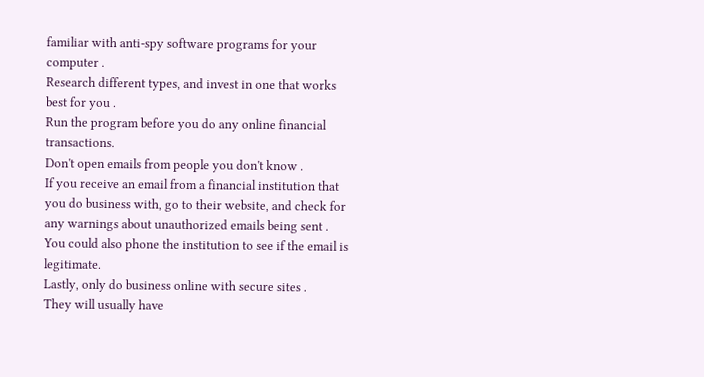familiar with anti-spy software programs for your computer .
Research different types, and invest in one that works best for you .
Run the program before you do any online financial transactions.
Don't open emails from people you don't know .
If you receive an email from a financial institution that you do business with, go to their website, and check for any warnings about unauthorized emails being sent .
You could also phone the institution to see if the email is legitimate.
Lastly, only do business online with secure sites .
They will usually have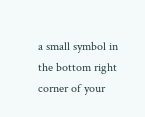a small symbol in the bottom right corner of your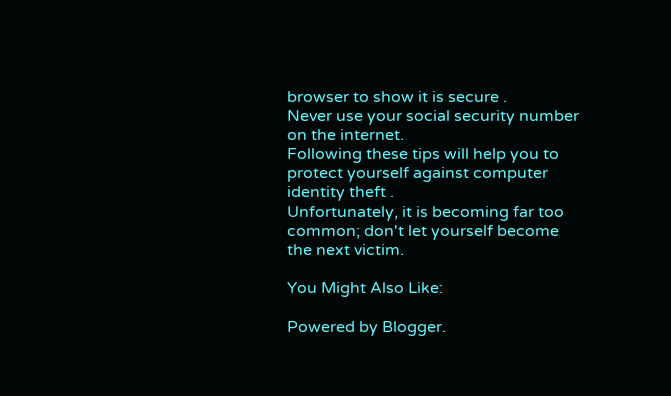browser to show it is secure .
Never use your social security number on the internet.
Following these tips will help you to protect yourself against computer identity theft .
Unfortunately, it is becoming far too common; don't let yourself become the next victim.

You Might Also Like:

Powered by Blogger.